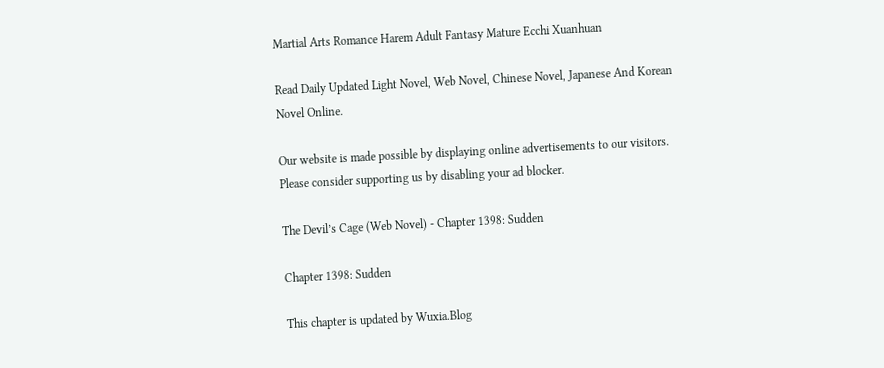Martial Arts Romance Harem Adult Fantasy Mature Ecchi Xuanhuan

Read Daily Updated Light Novel, Web Novel, Chinese Novel, Japanese And Korean Novel Online.

Our website is made possible by displaying online advertisements to our visitors.
Please consider supporting us by disabling your ad blocker.

The Devil’s Cage (Web Novel) - Chapter 1398: Sudden

Chapter 1398: Sudden

This chapter is updated by Wuxia.Blog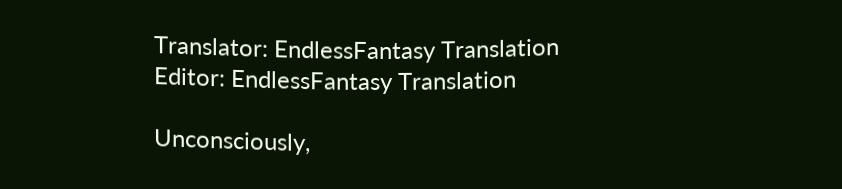Translator: EndlessFantasy Translation Editor: EndlessFantasy Translation

Unconsciously,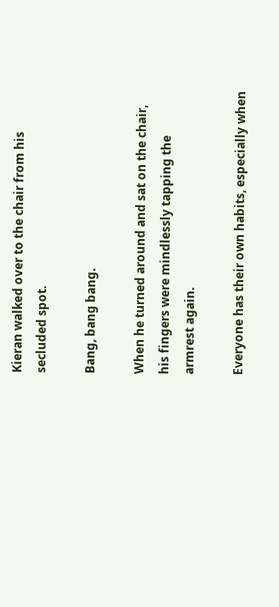Kieran walked over to the chair from his secluded spot.

Bang, bang bang.

When he turned around and sat on the chair, his fingers were mindlessly tapping the armrest again.

Everyone has their own habits, especially when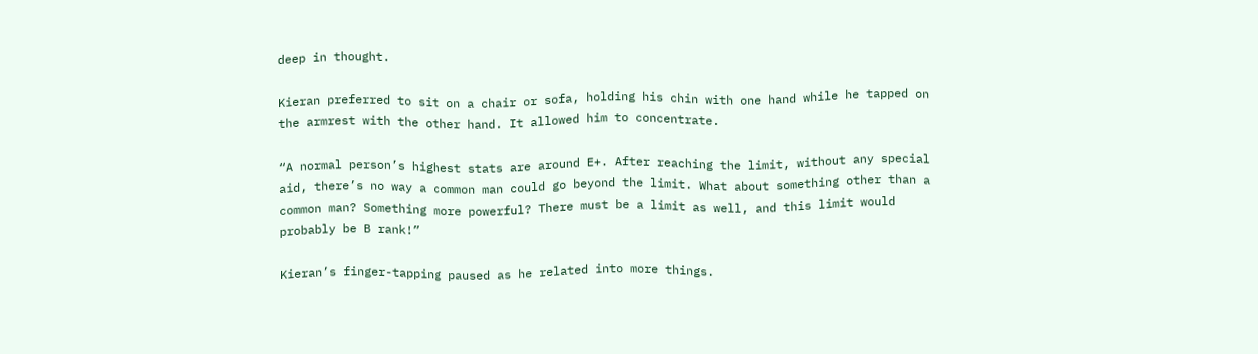deep in thought.

Kieran preferred to sit on a chair or sofa, holding his chin with one hand while he tapped on the armrest with the other hand. It allowed him to concentrate.

“A normal person’s highest stats are around E+. After reaching the limit, without any special aid, there’s no way a common man could go beyond the limit. What about something other than a common man? Something more powerful? There must be a limit as well, and this limit would probably be B rank!”

Kieran’s finger-tapping paused as he related into more things.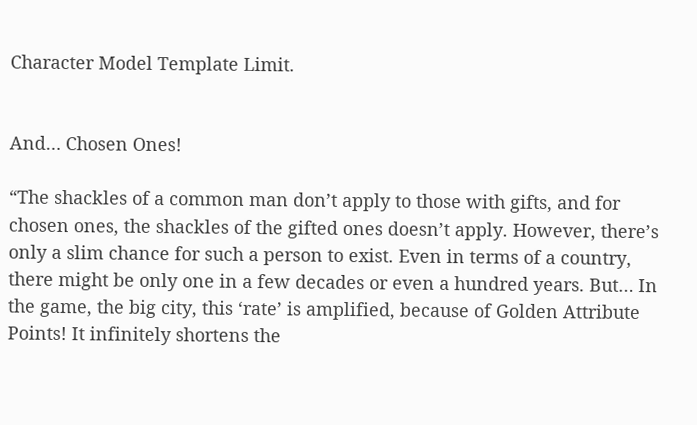Character Model Template Limit.


And… Chosen Ones!

“The shackles of a common man don’t apply to those with gifts, and for chosen ones, the shackles of the gifted ones doesn’t apply. However, there’s only a slim chance for such a person to exist. Even in terms of a country, there might be only one in a few decades or even a hundred years. But… In the game, the big city, this ‘rate’ is amplified, because of Golden Attribute Points! It infinitely shortens the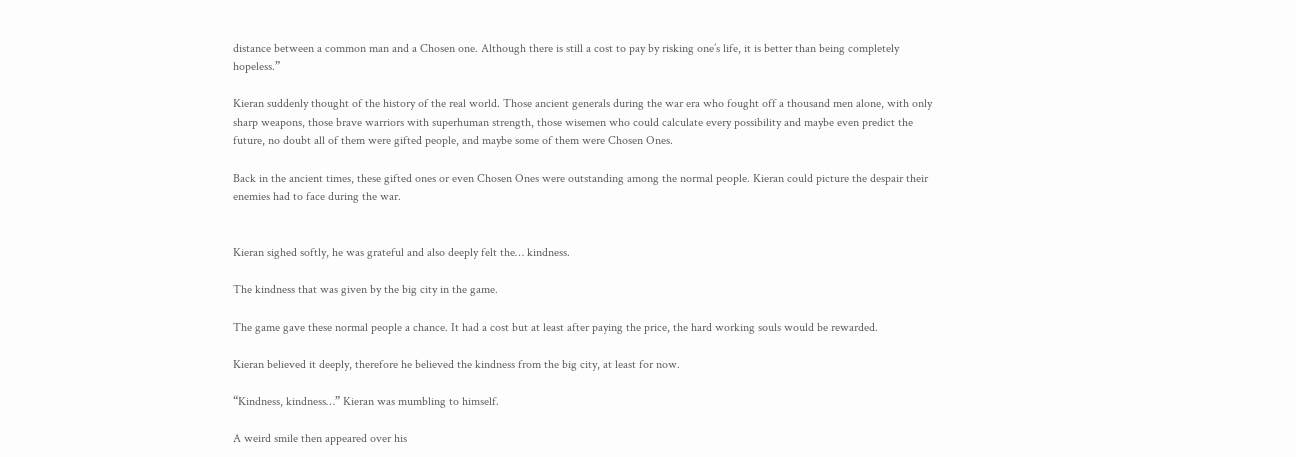distance between a common man and a Chosen one. Although there is still a cost to pay by risking one’s life, it is better than being completely hopeless.”

Kieran suddenly thought of the history of the real world. Those ancient generals during the war era who fought off a thousand men alone, with only sharp weapons, those brave warriors with superhuman strength, those wisemen who could calculate every possibility and maybe even predict the future, no doubt all of them were gifted people, and maybe some of them were Chosen Ones.

Back in the ancient times, these gifted ones or even Chosen Ones were outstanding among the normal people. Kieran could picture the despair their enemies had to face during the war.


Kieran sighed softly, he was grateful and also deeply felt the… kindness.

The kindness that was given by the big city in the game.

The game gave these normal people a chance. It had a cost but at least after paying the price, the hard working souls would be rewarded.

Kieran believed it deeply, therefore he believed the kindness from the big city, at least for now.

“Kindness, kindness…” Kieran was mumbling to himself.

A weird smile then appeared over his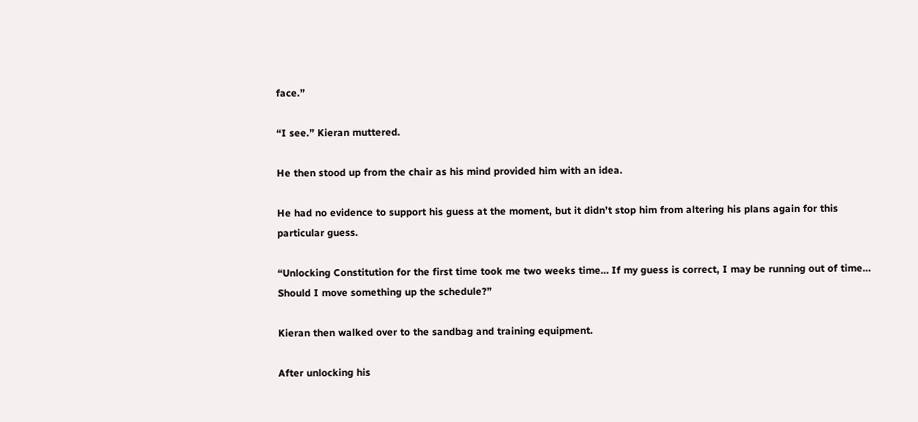face.”

“I see.” Kieran muttered.

He then stood up from the chair as his mind provided him with an idea.

He had no evidence to support his guess at the moment, but it didn’t stop him from altering his plans again for this particular guess.

“Unlocking Constitution for the first time took me two weeks time… If my guess is correct, I may be running out of time… Should I move something up the schedule?”

Kieran then walked over to the sandbag and training equipment.

After unlocking his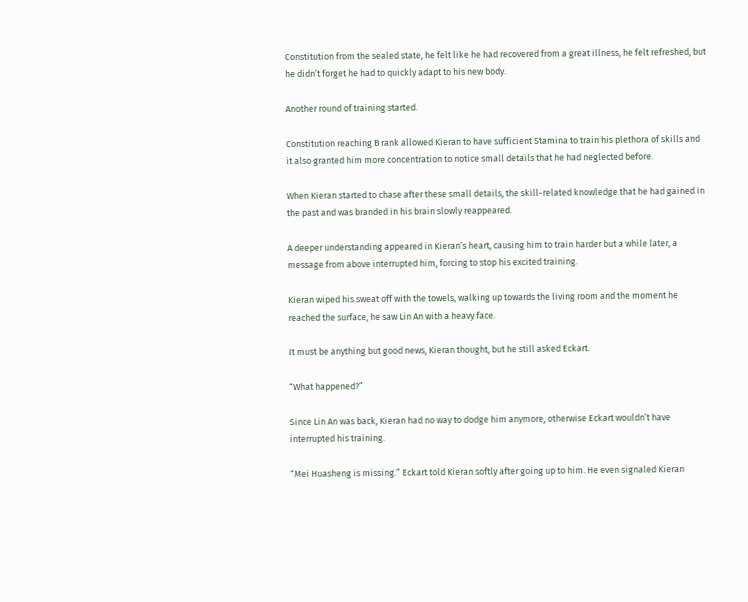Constitution from the sealed state, he felt like he had recovered from a great illness, he felt refreshed, but he didn’t forget he had to quickly adapt to his new body.

Another round of training started.

Constitution reaching B rank allowed Kieran to have sufficient Stamina to train his plethora of skills and it also granted him more concentration to notice small details that he had neglected before.

When Kieran started to chase after these small details, the skill-related knowledge that he had gained in the past and was branded in his brain slowly reappeared.

A deeper understanding appeared in Kieran’s heart, causing him to train harder but a while later, a message from above interrupted him, forcing to stop his excited training.

Kieran wiped his sweat off with the towels, walking up towards the living room and the moment he reached the surface, he saw Lin An with a heavy face.

It must be anything but good news, Kieran thought, but he still asked Eckart.

“What happened?”

Since Lin An was back, Kieran had no way to dodge him anymore, otherwise Eckart wouldn’t have interrupted his training.

“Mei Huasheng is missing.” Eckart told Kieran softly after going up to him. He even signaled Kieran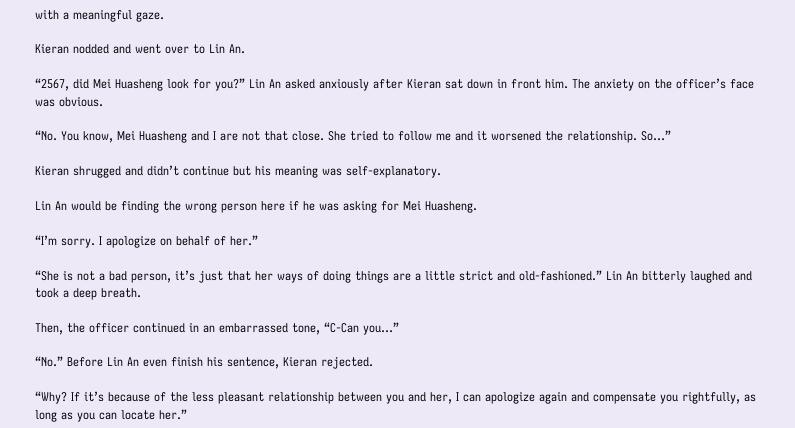with a meaningful gaze.

Kieran nodded and went over to Lin An.

“2567, did Mei Huasheng look for you?” Lin An asked anxiously after Kieran sat down in front him. The anxiety on the officer’s face was obvious.

“No. You know, Mei Huasheng and I are not that close. She tried to follow me and it worsened the relationship. So…”

Kieran shrugged and didn’t continue but his meaning was self-explanatory.

Lin An would be finding the wrong person here if he was asking for Mei Huasheng.

“I’m sorry. I apologize on behalf of her.”

“She is not a bad person, it’s just that her ways of doing things are a little strict and old-fashioned.” Lin An bitterly laughed and took a deep breath.

Then, the officer continued in an embarrassed tone, “C-Can you…”

“No.” Before Lin An even finish his sentence, Kieran rejected.

“Why? If it’s because of the less pleasant relationship between you and her, I can apologize again and compensate you rightfully, as long as you can locate her.”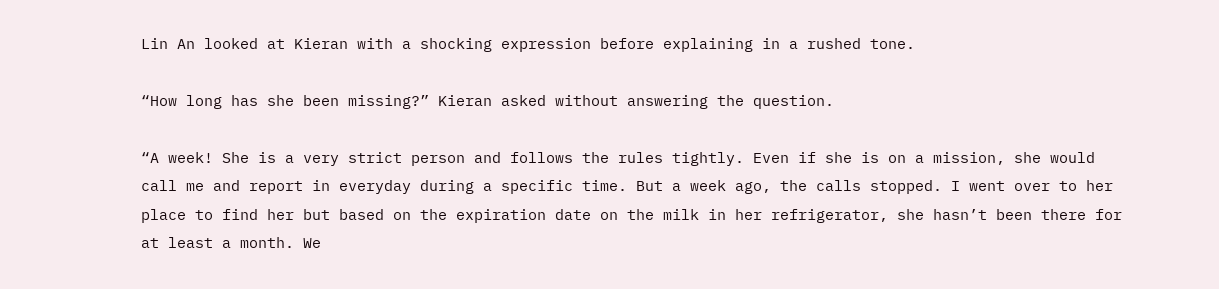Lin An looked at Kieran with a shocking expression before explaining in a rushed tone.

“How long has she been missing?” Kieran asked without answering the question.

“A week! She is a very strict person and follows the rules tightly. Even if she is on a mission, she would call me and report in everyday during a specific time. But a week ago, the calls stopped. I went over to her place to find her but based on the expiration date on the milk in her refrigerator, she hasn’t been there for at least a month. We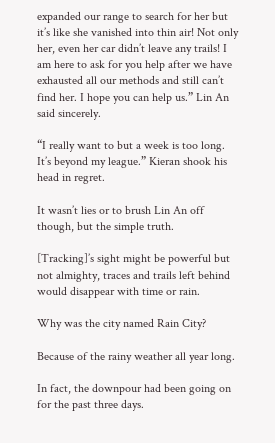expanded our range to search for her but it’s like she vanished into thin air! Not only her, even her car didn’t leave any trails! I am here to ask for you help after we have exhausted all our methods and still can’t find her. I hope you can help us.” Lin An said sincerely.

“I really want to but a week is too long. It’s beyond my league.” Kieran shook his head in regret.

It wasn’t lies or to brush Lin An off though, but the simple truth.

[Tracking]’s sight might be powerful but not almighty, traces and trails left behind would disappear with time or rain.

Why was the city named Rain City?

Because of the rainy weather all year long.

In fact, the downpour had been going on for the past three days.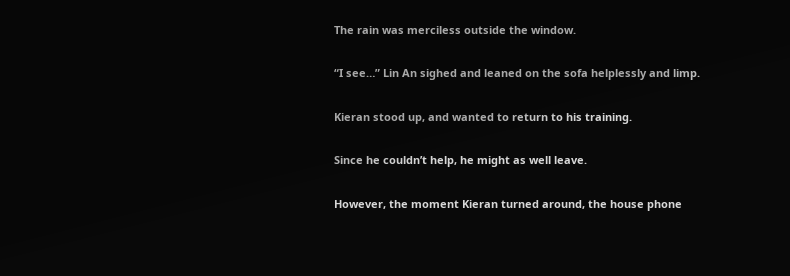The rain was merciless outside the window.

“I see…” Lin An sighed and leaned on the sofa helplessly and limp.

Kieran stood up, and wanted to return to his training.

Since he couldn’t help, he might as well leave.

However, the moment Kieran turned around, the house phone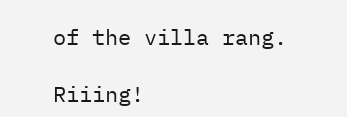of the villa rang.

Riiing!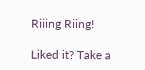Riiing Riing!

Liked it? Take a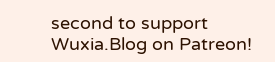second to support Wuxia.Blog on Patreon!